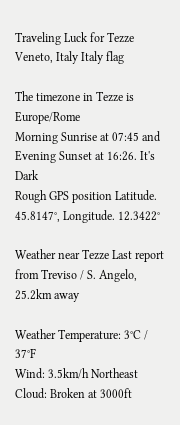Traveling Luck for Tezze Veneto, Italy Italy flag

The timezone in Tezze is Europe/Rome
Morning Sunrise at 07:45 and Evening Sunset at 16:26. It's Dark
Rough GPS position Latitude. 45.8147°, Longitude. 12.3422°

Weather near Tezze Last report from Treviso / S. Angelo, 25.2km away

Weather Temperature: 3°C / 37°F
Wind: 3.5km/h Northeast
Cloud: Broken at 3000ft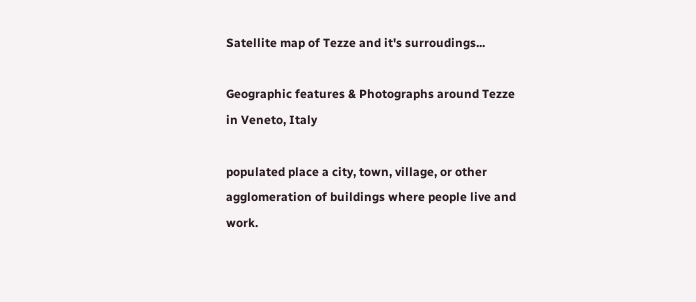Satellite map of Tezze and it's surroudings...

Geographic features & Photographs around Tezze in Veneto, Italy

populated place a city, town, village, or other agglomeration of buildings where people live and work.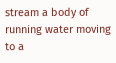stream a body of running water moving to a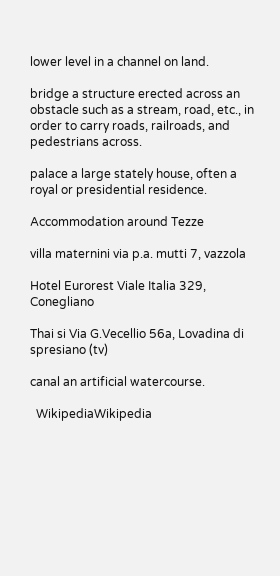lower level in a channel on land.

bridge a structure erected across an obstacle such as a stream, road, etc., in order to carry roads, railroads, and pedestrians across.

palace a large stately house, often a royal or presidential residence.

Accommodation around Tezze

villa maternini via p.a. mutti 7, vazzola

Hotel Eurorest Viale Italia 329, Conegliano

Thai si Via G.Vecellio 56a, Lovadina di spresiano (tv)

canal an artificial watercourse.

  WikipediaWikipedia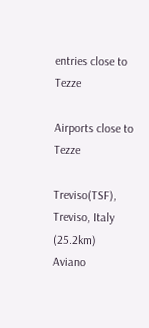entries close to Tezze

Airports close to Tezze

Treviso(TSF), Treviso, Italy (25.2km)
Aviano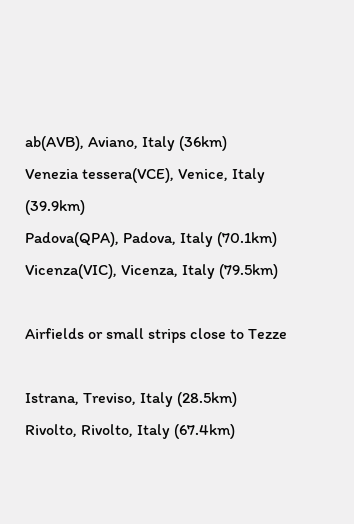ab(AVB), Aviano, Italy (36km)
Venezia tessera(VCE), Venice, Italy (39.9km)
Padova(QPA), Padova, Italy (70.1km)
Vicenza(VIC), Vicenza, Italy (79.5km)

Airfields or small strips close to Tezze

Istrana, Treviso, Italy (28.5km)
Rivolto, Rivolto, Italy (67.4km)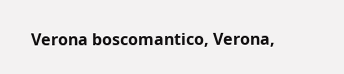Verona boscomantico, Verona,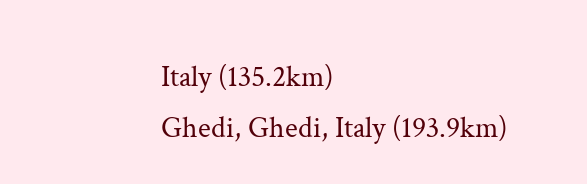Italy (135.2km)
Ghedi, Ghedi, Italy (193.9km)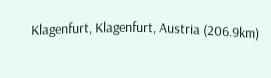Klagenfurt, Klagenfurt, Austria (206.9km)